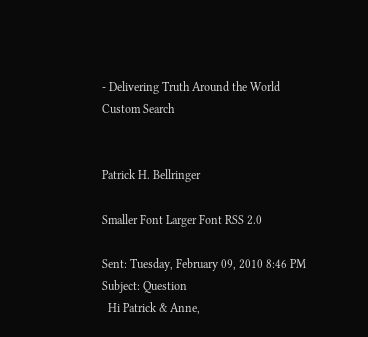- Delivering Truth Around the World
Custom Search


Patrick H. Bellringer

Smaller Font Larger Font RSS 2.0

Sent: Tuesday, February 09, 2010 8:46 PM
Subject: Question
  Hi Patrick & Anne,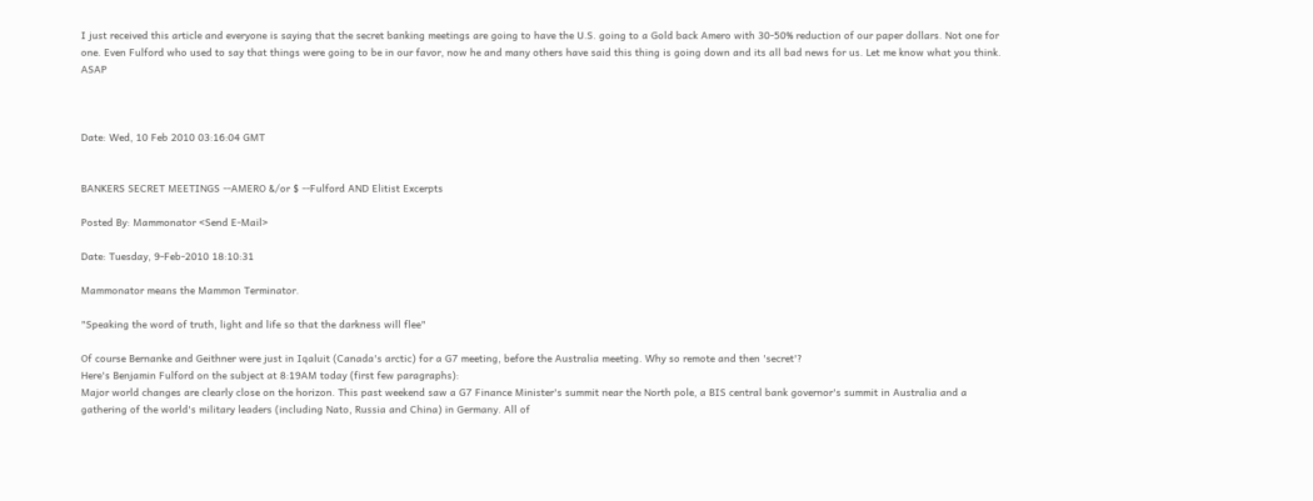I just received this article and everyone is saying that the secret banking meetings are going to have the U.S. going to a Gold back Amero with 30-50% reduction of our paper dollars. Not one for one. Even Fulford who used to say that things were going to be in our favor, now he and many others have said this thing is going down and its all bad news for us. Let me know what you think. ASAP



Date: Wed, 10 Feb 2010 03:16:04 GMT


BANKERS SECRET MEETINGS --AMERO &/or $ --Fulford AND Elitist Excerpts

Posted By: Mammonator <Send E-Mail>

Date: Tuesday, 9-Feb-2010 18:10:31

Mammonator means the Mammon Terminator.

"Speaking the word of truth, light and life so that the darkness will flee"

Of course Bernanke and Geithner were just in Iqaluit (Canada's arctic) for a G7 meeting, before the Australia meeting. Why so remote and then 'secret'?
Here's Benjamin Fulford on the subject at 8:19AM today (first few paragraphs):
Major world changes are clearly close on the horizon. This past weekend saw a G7 Finance Minister's summit near the North pole, a BIS central bank governor's summit in Australia and a gathering of the world's military leaders (including Nato, Russia and China) in Germany. All of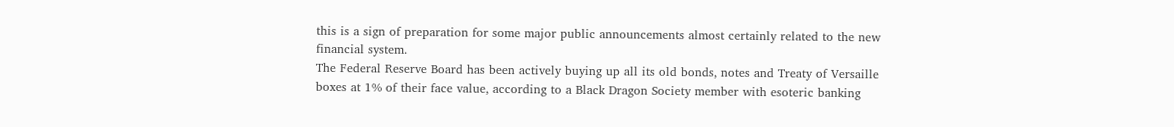this is a sign of preparation for some major public announcements almost certainly related to the new financial system.
The Federal Reserve Board has been actively buying up all its old bonds, notes and Treaty of Versaille boxes at 1% of their face value, according to a Black Dragon Society member with esoteric banking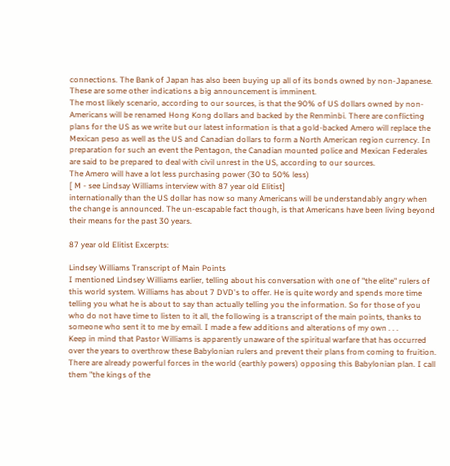connections. The Bank of Japan has also been buying up all of its bonds owned by non-Japanese. These are some other indications a big announcement is imminent.
The most likely scenario, according to our sources, is that the 90% of US dollars owned by non-Americans will be renamed Hong Kong dollars and backed by the Renminbi. There are conflicting plans for the US as we write but our latest information is that a gold-backed Amero will replace the Mexican peso as well as the US and Canadian dollars to form a North American region currency. In preparation for such an event the Pentagon, the Canadian mounted police and Mexican Federales are said to be prepared to deal with civil unrest in the US, according to our sources.
The Amero will have a lot less purchasing power (30 to 50% less)
[ M - see Lindsay Williams interview with 87 year old Elitist]
internationally than the US dollar has now so many Americans will be understandably angry when the change is announced. The un-escapable fact though, is that Americans have been living beyond their means for the past 30 years.

87 year old Elitist Excerpts:

Lindsey Williams Transcript of Main Points
I mentioned Lindsey Williams earlier, telling about his conversation with one of "the elite" rulers of this world system. Williams has about 7 DVD's to offer. He is quite wordy and spends more time telling you what he is about to say than actually telling you the information. So for those of you who do not have time to listen to it all, the following is a transcript of the main points, thanks to someone who sent it to me by email. I made a few additions and alterations of my own . . .
Keep in mind that Pastor Williams is apparently unaware of the spiritual warfare that has occurred over the years to overthrow these Babylonian rulers and prevent their plans from coming to fruition. There are already powerful forces in the world (earthly powers) opposing this Babylonian plan. I call them "the kings of the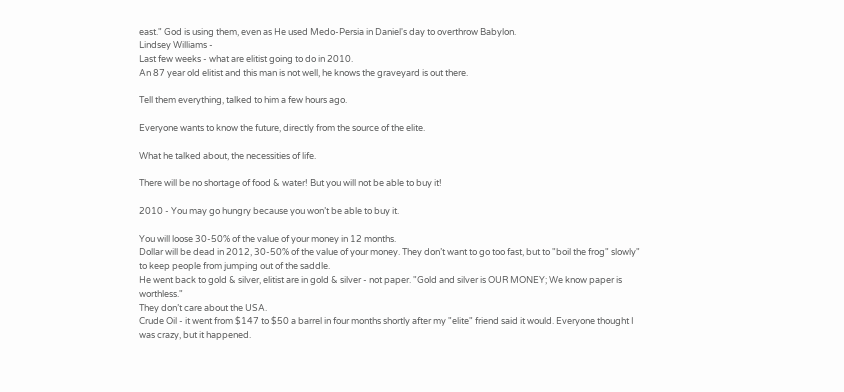east." God is using them, even as He used Medo-Persia in Daniel's day to overthrow Babylon.
Lindsey Williams -
Last few weeks - what are elitist going to do in 2010.
An 87 year old elitist and this man is not well, he knows the graveyard is out there.

Tell them everything, talked to him a few hours ago.

Everyone wants to know the future, directly from the source of the elite.

What he talked about, the necessities of life.

There will be no shortage of food & water! But you will not be able to buy it!

2010 - You may go hungry because you won’t be able to buy it.

You will loose 30-50% of the value of your money in 12 months.
Dollar will be dead in 2012, 30-50% of the value of your money. They don’t want to go too fast, but to "boil the frog" slowly" to keep people from jumping out of the saddle.
He went back to gold & silver, elitist are in gold & silver - not paper. "Gold and silver is OUR MONEY; We know paper is worthless."
They don’t care about the USA.
Crude Oil - it went from $147 to $50 a barrel in four months shortly after my "elite" friend said it would. Everyone thought I was crazy, but it happened.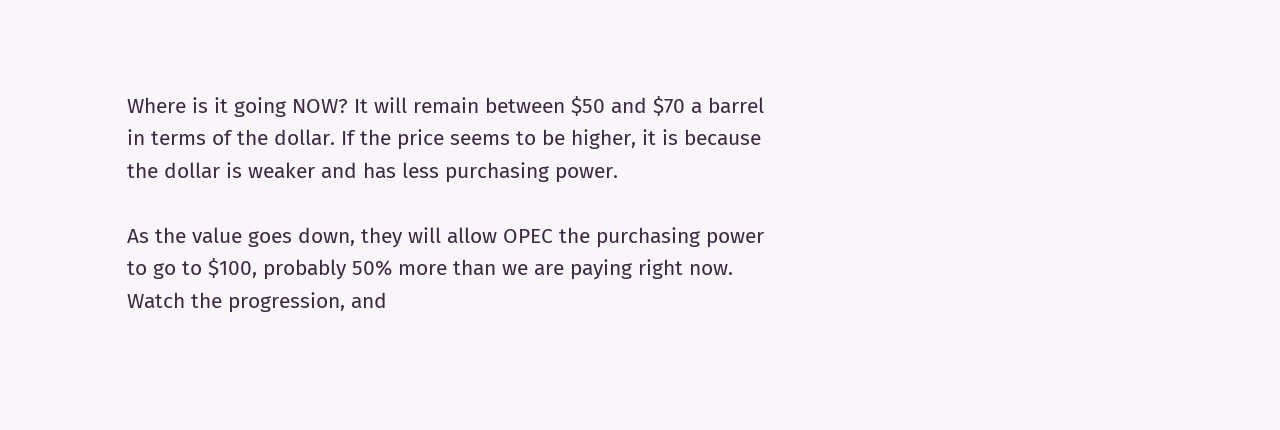Where is it going NOW? It will remain between $50 and $70 a barrel in terms of the dollar. If the price seems to be higher, it is because the dollar is weaker and has less purchasing power.

As the value goes down, they will allow OPEC the purchasing power to go to $100, probably 50% more than we are paying right now. Watch the progression, and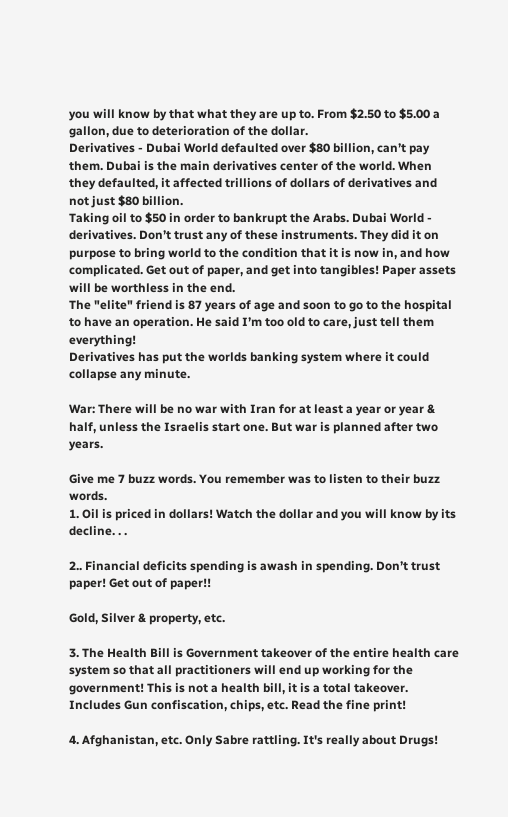you will know by that what they are up to. From $2.50 to $5.00 a gallon, due to deterioration of the dollar.
Derivatives - Dubai World defaulted over $80 billion, can’t pay them. Dubai is the main derivatives center of the world. When they defaulted, it affected trillions of dollars of derivatives and not just $80 billion.
Taking oil to $50 in order to bankrupt the Arabs. Dubai World - derivatives. Don’t trust any of these instruments. They did it on purpose to bring world to the condition that it is now in, and how complicated. Get out of paper, and get into tangibles! Paper assets will be worthless in the end.
The "elite" friend is 87 years of age and soon to go to the hospital to have an operation. He said I’m too old to care, just tell them everything!
Derivatives has put the worlds banking system where it could collapse any minute.

War: There will be no war with Iran for at least a year or year & half, unless the Israelis start one. But war is planned after two years.

Give me 7 buzz words. You remember was to listen to their buzz words.
1. Oil is priced in dollars! Watch the dollar and you will know by its decline. . .

2.. Financial deficits spending is awash in spending. Don’t trust paper! Get out of paper!!

Gold, Silver & property, etc.

3. The Health Bill is Government takeover of the entire health care system so that all practitioners will end up working for the government! This is not a health bill, it is a total takeover. Includes Gun confiscation, chips, etc. Read the fine print!

4. Afghanistan, etc. Only Sabre rattling. It's really about Drugs!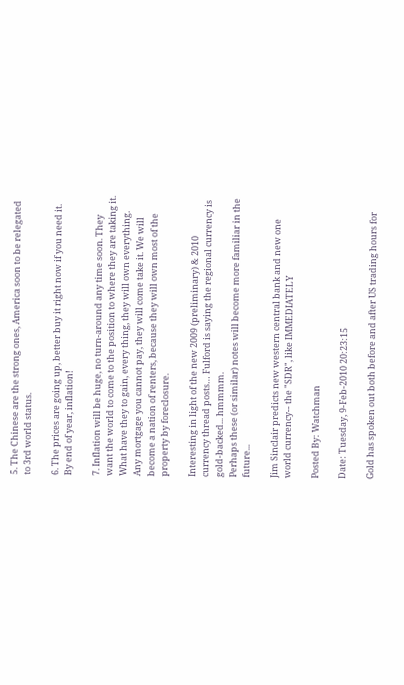5. The Chinese are the strong ones, America soon to be relegated to 3rd world status.

6. The prices are going up, better buy it right now if you need it. By end of year, inflation!

7. Inflation will be huge, no turn-around any time soon. They want the world to come to the position to where they are taking it. What have they to gain, every thing, they will own everything. Any mortgage you cannot pay, they will come take it. We will become a nation of renters, because they will own most of the property by foreclosure.

Interesting in light of the new 2009 (preliminary) & 2010 currency thread posts… Fulford is saying the regional currency is gold-backed... hmmmm.
Perhaps these (or similar) notes will become more familiar in the future...

Jim Sinclair predicts new western central bank and new one world currency-- the "SDR", like IMMEDIATELY

Posted By: Watchman

Date: Tuesday, 9-Feb-2010 20:23:15

Gold has spoken out both before and after US trading hours for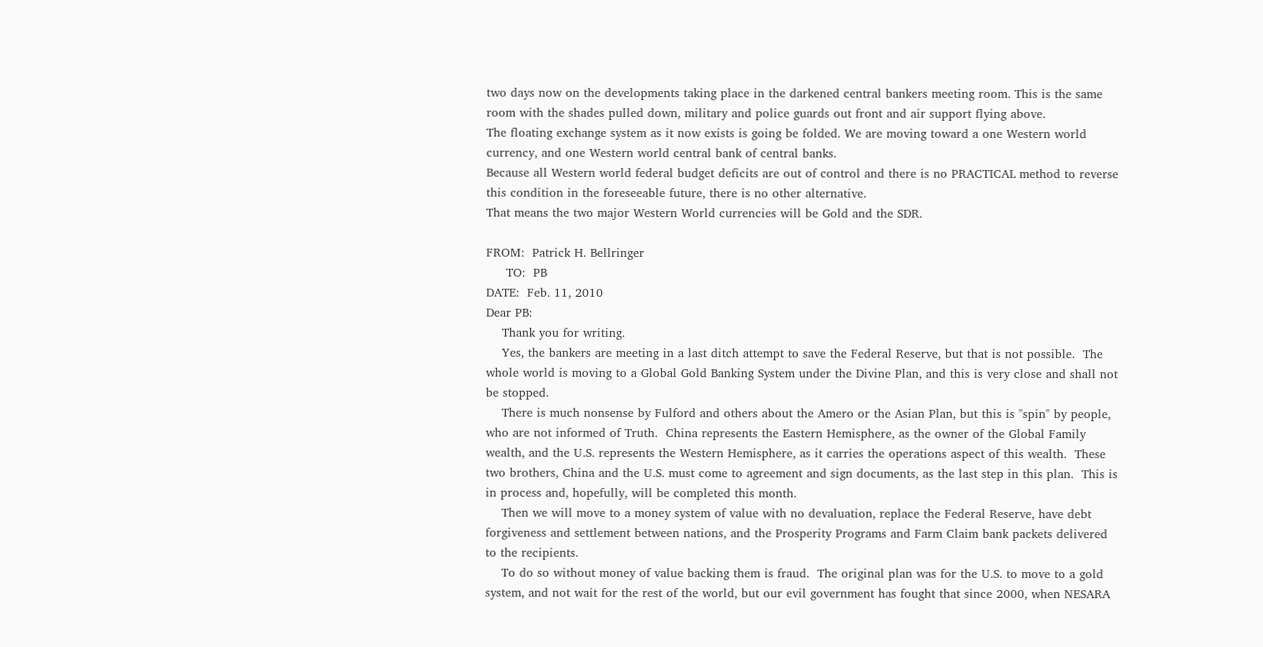two days now on the developments taking place in the darkened central bankers meeting room. This is the same room with the shades pulled down, military and police guards out front and air support flying above.
The floating exchange system as it now exists is going be folded. We are moving toward a one Western world currency, and one Western world central bank of central banks.
Because all Western world federal budget deficits are out of control and there is no PRACTICAL method to reverse this condition in the foreseeable future, there is no other alternative.
That means the two major Western World currencies will be Gold and the SDR.

FROM:  Patrick H. Bellringer
     TO:  PB
DATE:  Feb. 11, 2010
Dear PB:
    Thank you for writing.
    Yes, the bankers are meeting in a last ditch attempt to save the Federal Reserve, but that is not possible.  The whole world is moving to a Global Gold Banking System under the Divine Plan, and this is very close and shall not be stopped.
    There is much nonsense by Fulford and others about the Amero or the Asian Plan, but this is "spin" by people, who are not informed of Truth.  China represents the Eastern Hemisphere, as the owner of the Global Family wealth, and the U.S. represents the Western Hemisphere, as it carries the operations aspect of this wealth.  These two brothers, China and the U.S. must come to agreement and sign documents, as the last step in this plan.  This is in process and, hopefully, will be completed this month.
    Then we will move to a money system of value with no devaluation, replace the Federal Reserve, have debt forgiveness and settlement between nations, and the Prosperity Programs and Farm Claim bank packets delivered to the recipients.
    To do so without money of value backing them is fraud.  The original plan was for the U.S. to move to a gold system, and not wait for the rest of the world, but our evil government has fought that since 2000, when NESARA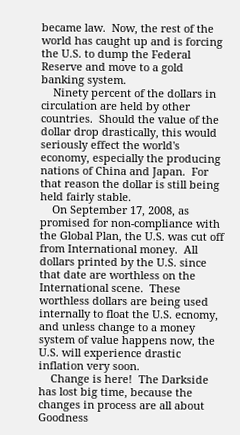became law.  Now, the rest of the world has caught up and is forcing the U.S. to dump the Federal Reserve and move to a gold banking system.
    Ninety percent of the dollars in circulation are held by other countries.  Should the value of the dollar drop drastically, this would seriously effect the world's economy, especially the producing nations of China and Japan.  For that reason the dollar is still being held fairly stable.
    On September 17, 2008, as promised for non-compliance with the Global Plan, the U.S. was cut off from International money.  All dollars printed by the U.S. since that date are worthless on the International scene.  These worthless dollars are being used internally to float the U.S. ecnomy, and unless change to a money system of value happens now, the U.S. will experience drastic inflation very soon.
    Change is here!  The Darkside has lost big time, because the changes in process are all about Goodness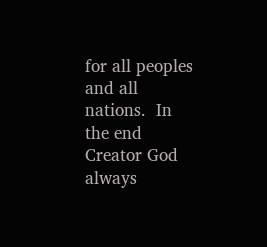for all peoples and all nations.  In the end Creator God always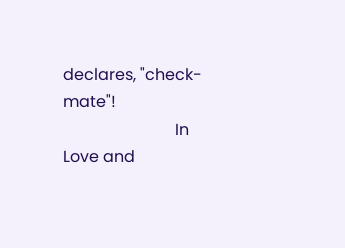declares, "check-mate"!
                            In Love and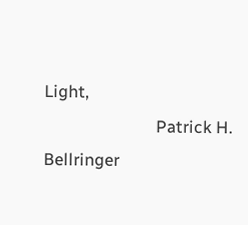Light,
                            Patrick H. Bellringer